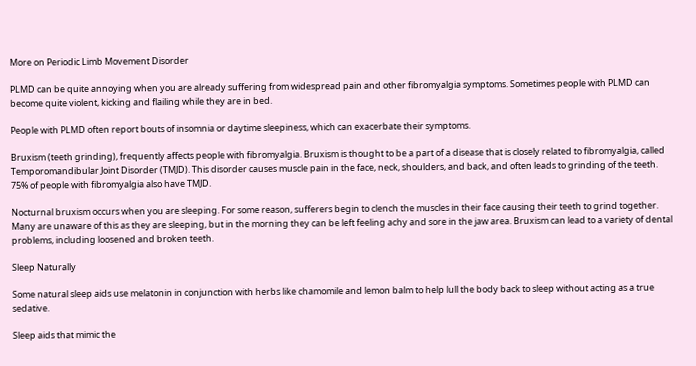More on Periodic Limb Movement Disorder

PLMD can be quite annoying when you are already suffering from widespread pain and other fibromyalgia symptoms. Sometimes people with PLMD can become quite violent, kicking and flailing while they are in bed.

People with PLMD often report bouts of insomnia or daytime sleepiness, which can exacerbate their symptoms.

Bruxism (teeth grinding), frequently affects people with fibromyalgia. Bruxism is thought to be a part of a disease that is closely related to fibromyalgia, called Temporomandibular Joint Disorder (TMJD). This disorder causes muscle pain in the face, neck, shoulders, and back, and often leads to grinding of the teeth. 75% of people with fibromyalgia also have TMJD.

Nocturnal bruxism occurs when you are sleeping. For some reason, sufferers begin to clench the muscles in their face causing their teeth to grind together. Many are unaware of this as they are sleeping, but in the morning they can be left feeling achy and sore in the jaw area. Bruxism can lead to a variety of dental problems, including loosened and broken teeth.

Sleep Naturally

Some natural sleep aids use melatonin in conjunction with herbs like chamomile and lemon balm to help lull the body back to sleep without acting as a true sedative.

Sleep aids that mimic the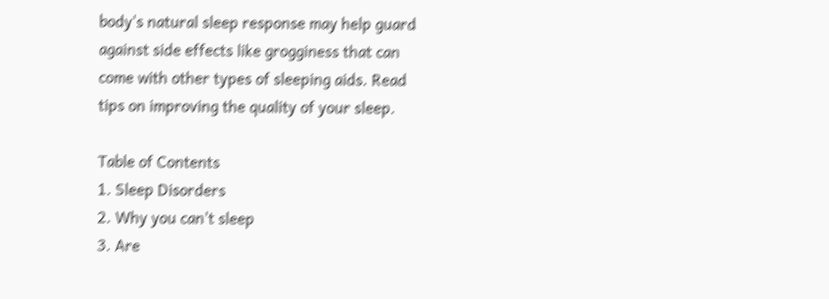body's natural sleep response may help guard against side effects like grogginess that can come with other types of sleeping aids. Read tips on improving the quality of your sleep.

Table of Contents
1. Sleep Disorders
2. Why you can't sleep
3. Are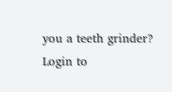you a teeth grinder?
Login to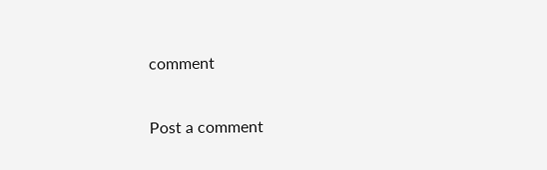comment

Post a comment